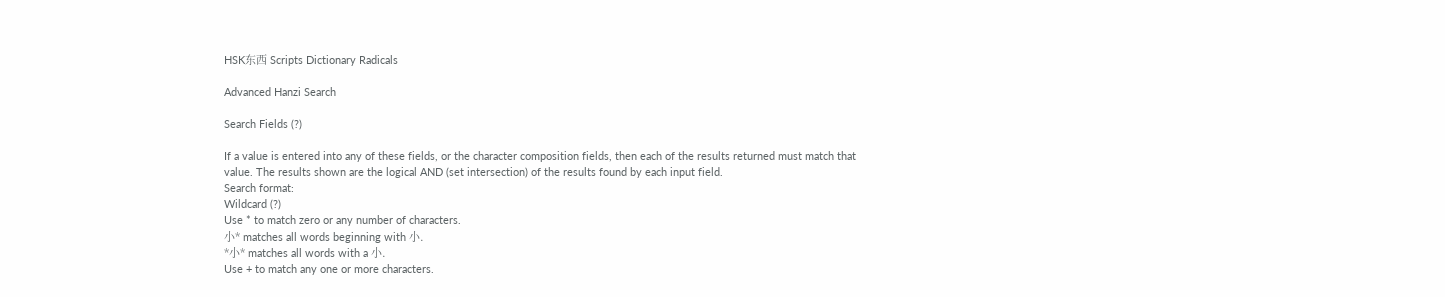HSK东西 Scripts Dictionary Radicals

Advanced Hanzi Search

Search Fields (?)

If a value is entered into any of these fields, or the character composition fields, then each of the results returned must match that value. The results shown are the logical AND (set intersection) of the results found by each input field.
Search format:
Wildcard (?)
Use * to match zero or any number of characters.
小* matches all words beginning with 小.
*小* matches all words with a 小.
Use + to match any one or more characters.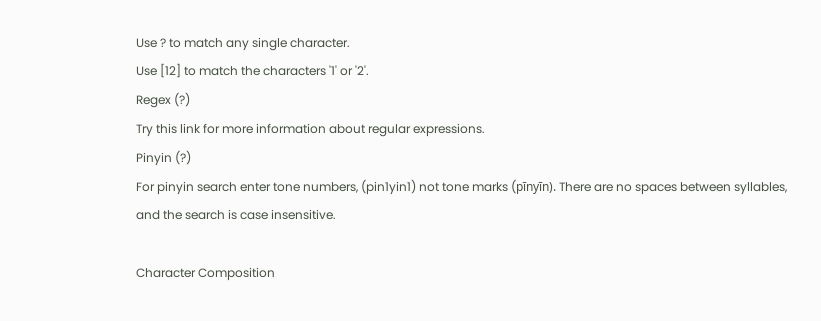Use ? to match any single character.
Use [12] to match the characters '1' or '2'.
Regex (?)
Try this link for more information about regular expressions.
Pinyin (?)
For pinyin search enter tone numbers, (pin1yin1) not tone marks (pīnyīn). There are no spaces between syllables, and the search is case insensitive.

Character Composition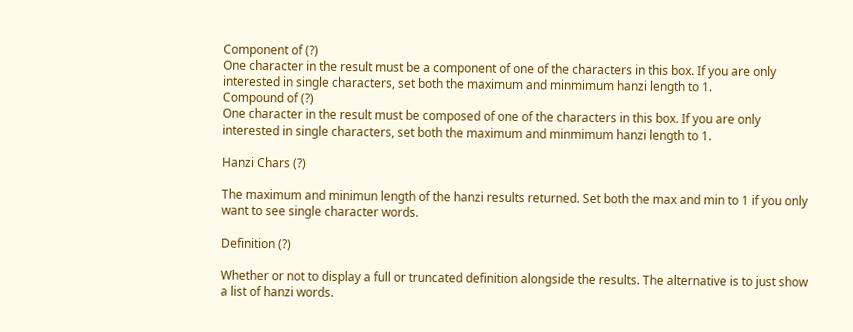Component of (?)
One character in the result must be a component of one of the characters in this box. If you are only interested in single characters, set both the maximum and minmimum hanzi length to 1.
Compound of (?)
One character in the result must be composed of one of the characters in this box. If you are only interested in single characters, set both the maximum and minmimum hanzi length to 1.

Hanzi Chars (?)

The maximum and minimun length of the hanzi results returned. Set both the max and min to 1 if you only want to see single character words.

Definition (?)

Whether or not to display a full or truncated definition alongside the results. The alternative is to just show a list of hanzi words.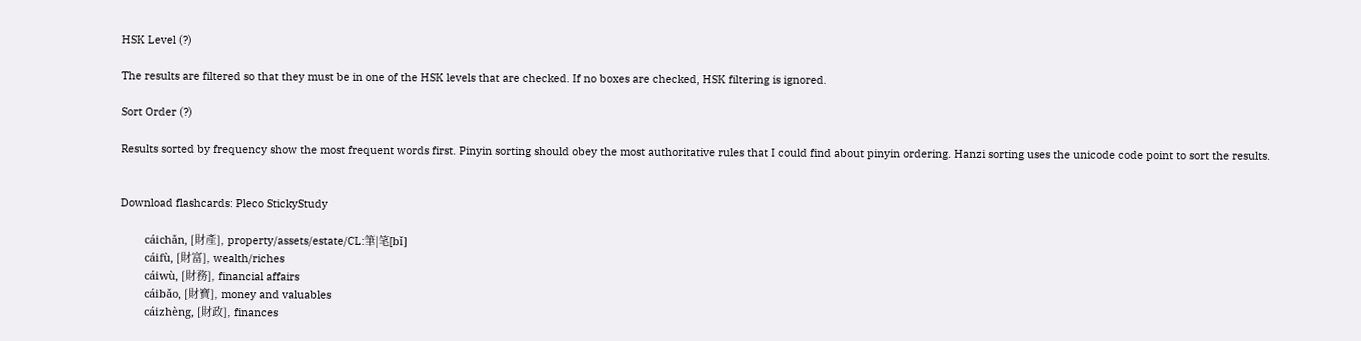HSK Level (?)

The results are filtered so that they must be in one of the HSK levels that are checked. If no boxes are checked, HSK filtering is ignored.

Sort Order (?)

Results sorted by frequency show the most frequent words first. Pinyin sorting should obey the most authoritative rules that I could find about pinyin ordering. Hanzi sorting uses the unicode code point to sort the results.


Download flashcards: Pleco StickyStudy

        cáichǎn, [財產], property/assets/estate/CL:筆|笔[bǐ]
        cáifù, [財富], wealth/riches
        cáiwù, [財務], financial affairs
        cáibǎo, [財寶], money and valuables
        cáizhèng, [財政], finances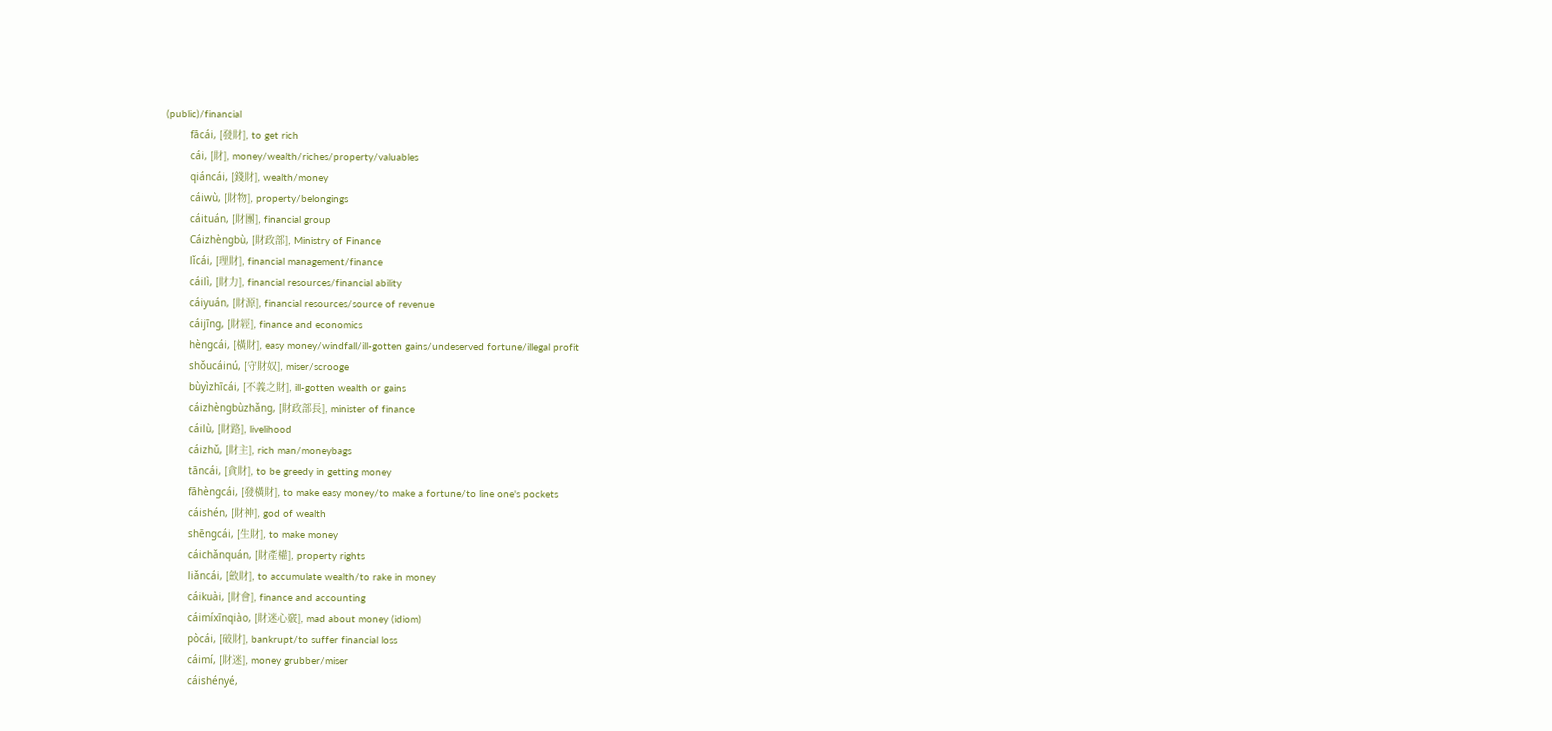(public)/financial
        fācái, [發財], to get rich
        cái, [財], money/wealth/riches/property/valuables
        qiáncái, [錢財], wealth/money
        cáiwù, [財物], property/belongings
        cáituán, [財團], financial group
        Cáizhèngbù, [財政部], Ministry of Finance
        lǐcái, [理財], financial management/finance
        cáilì, [財力], financial resources/financial ability
        cáiyuán, [財源], financial resources/source of revenue
        cáijīng, [財經], finance and economics
        hèngcái, [橫財], easy money/windfall/ill-gotten gains/undeserved fortune/illegal profit
        shǒucáinú, [守財奴], miser/scrooge
        bùyìzhīcái, [不義之財], ill-gotten wealth or gains
        cáizhèngbùzhǎng, [財政部長], minister of finance
        cáilù, [財路], livelihood
        cáizhǔ, [財主], rich man/moneybags
        tāncái, [貪財], to be greedy in getting money
        fāhèngcái, [發橫財], to make easy money/to make a fortune/to line one's pockets
        cáishén, [財神], god of wealth
        shēngcái, [生財], to make money
        cáichǎnquán, [財產權], property rights
        liǎncái, [斂財], to accumulate wealth/to rake in money
        cáikuài, [財會], finance and accounting
        cáimíxīnqiào, [財迷心竅], mad about money (idiom)
        pòcái, [破財], bankrupt/to suffer financial loss
        cáimí, [財迷], money grubber/miser
        cáishényé,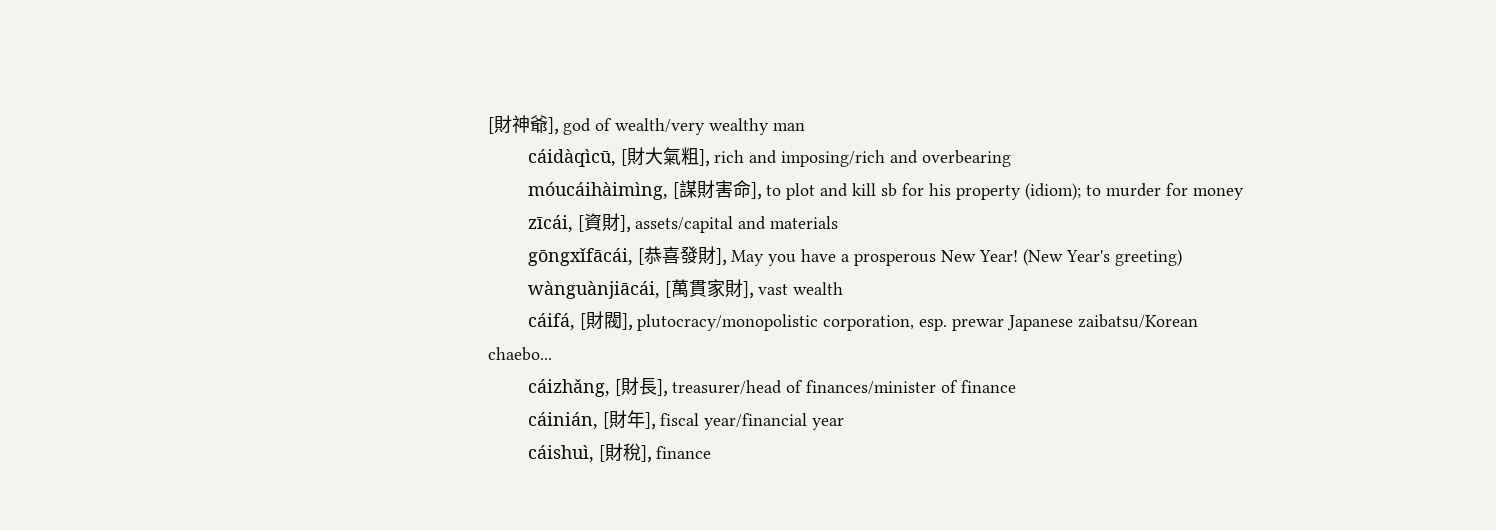[財神爺], god of wealth/very wealthy man
        cáidàqìcū, [財大氣粗], rich and imposing/rich and overbearing
        móucáihàimìng, [謀財害命], to plot and kill sb for his property (idiom); to murder for money
        zīcái, [資財], assets/capital and materials
        gōngxǐfācái, [恭喜發財], May you have a prosperous New Year! (New Year's greeting)
        wànguànjiācái, [萬貫家財], vast wealth
        cáifá, [財閥], plutocracy/monopolistic corporation, esp. prewar Japanese zaibatsu/Korean chaebo...
        cáizhǎng, [財長], treasurer/head of finances/minister of finance
        cáinián, [財年], fiscal year/financial year
        cáishuì, [財稅], finance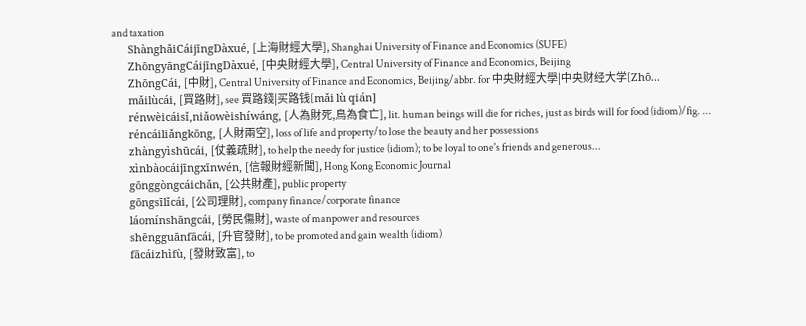and taxation
        ShànghǎiCáijīngDàxué, [上海財經大學], Shanghai University of Finance and Economics (SUFE)
        ZhōngyāngCáijīngDàxué, [中央財經大學], Central University of Finance and Economics, Beijing
        ZhōngCái, [中財], Central University of Finance and Economics, Beijing/abbr. for 中央財經大學|中央财经大学[Zhō...
        mǎilùcái, [買路財], see 買路錢|买路钱[mǎi lù qián]
        rénwèicáisǐ,niǎowèishíwáng, [人為財死,鳥為食亡], lit. human beings will die for riches, just as birds will for food (idiom)/fig. ...
        réncáiliǎngkōng, [人財兩空], loss of life and property/to lose the beauty and her possessions
        zhàngyìshūcái, [仗義疏財], to help the needy for justice (idiom); to be loyal to one's friends and generous...
        xìnbàocáijīngxīnwén, [信報財經新聞], Hong Kong Economic Journal
        gōnggòngcáichǎn, [公共財產], public property
        gōngsīlǐcái, [公司理財], company finance/corporate finance
        láomínshāngcái, [勞民傷財], waste of manpower and resources
        shēngguānfācái, [升官發財], to be promoted and gain wealth (idiom)
        fācáizhìfù, [發財致富], to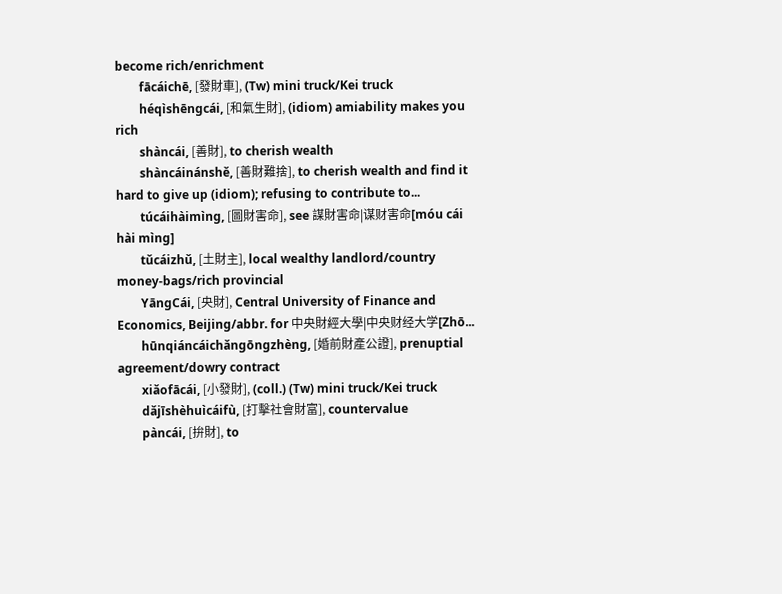become rich/enrichment
        fācáichē, [發財車], (Tw) mini truck/Kei truck
        héqìshēngcái, [和氣生財], (idiom) amiability makes you rich
        shàncái, [善財], to cherish wealth
        shàncáinánshě, [善財難捨], to cherish wealth and find it hard to give up (idiom); refusing to contribute to...
        túcáihàimìng, [圖財害命], see 謀財害命|谋财害命[móu cái hài mìng]
        tǔcáizhǔ, [土財主], local wealthy landlord/country money-bags/rich provincial
        YāngCái, [央財], Central University of Finance and Economics, Beijing/abbr. for 中央財經大學|中央财经大学[Zhō...
        hūnqiáncáichǎngōngzhèng, [婚前財產公證], prenuptial agreement/dowry contract
        xiǎofācái, [小發財], (coll.) (Tw) mini truck/Kei truck
        dǎjīshèhuìcáifù, [打擊社會財富], countervalue
        pàncái, [拚財], to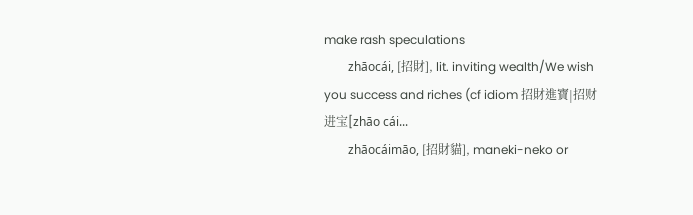make rash speculations
        zhāocái, [招財], lit. inviting wealth/We wish you success and riches (cf idiom 招財進寶|招财进宝[zhāo cái...
        zhāocáimāo, [招財貓], maneki-neko or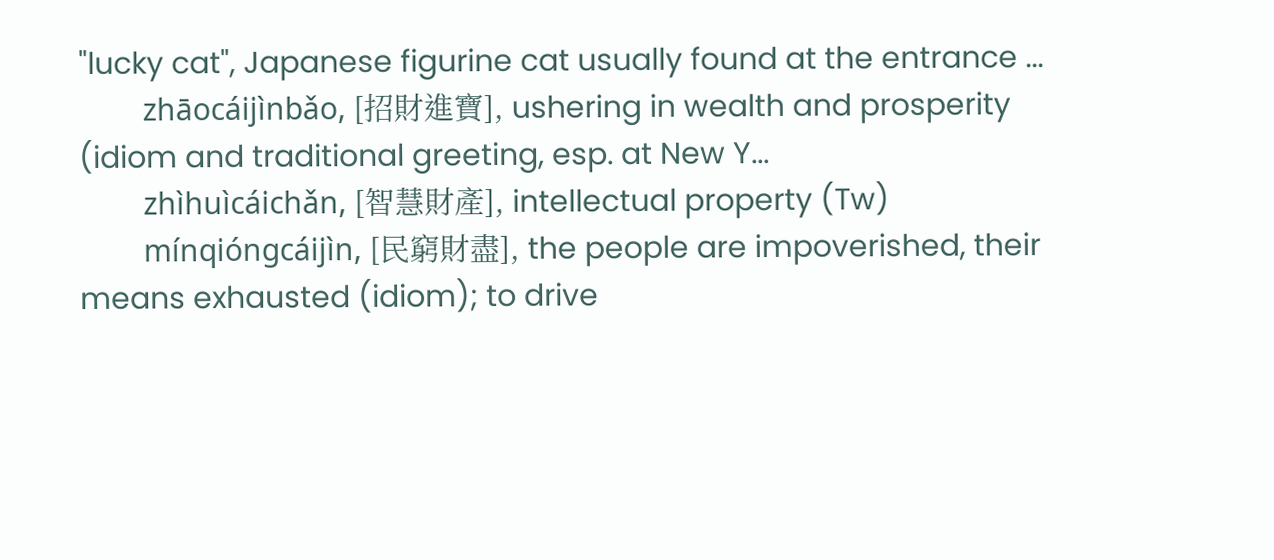"lucky cat", Japanese figurine cat usually found at the entrance ...
        zhāocáijìnbǎo, [招財進寶], ushering in wealth and prosperity (idiom and traditional greeting, esp. at New Y...
        zhìhuìcáichǎn, [智慧財產], intellectual property (Tw)
        mínqióngcáijìn, [民窮財盡], the people are impoverished, their means exhausted (idiom); to drive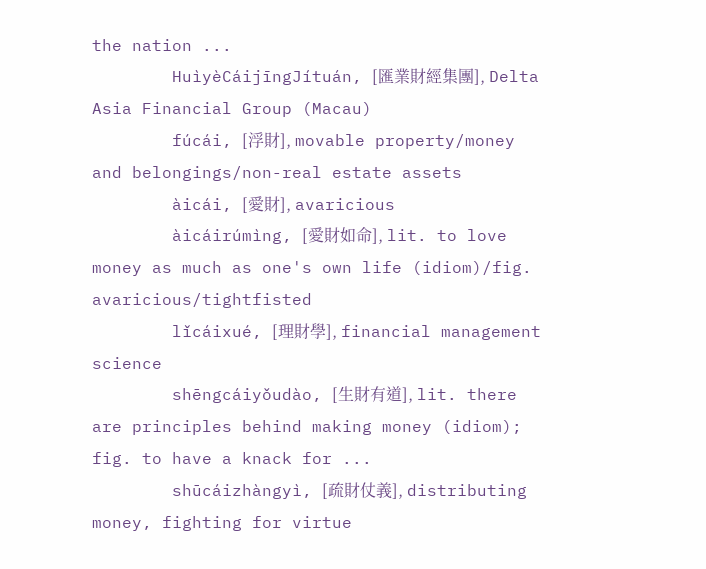the nation ...
        HuìyèCáijīngJítuán, [匯業財經集團], Delta Asia Financial Group (Macau)
        fúcái, [浮財], movable property/money and belongings/non-real estate assets
        àicái, [愛財], avaricious
        àicáirúmìng, [愛財如命], lit. to love money as much as one's own life (idiom)/fig. avaricious/tightfisted
        lǐcáixué, [理財學], financial management science
        shēngcáiyǒudào, [生財有道], lit. there are principles behind making money (idiom); fig. to have a knack for ...
        shūcáizhàngyì, [疏財仗義], distributing money, fighting for virtue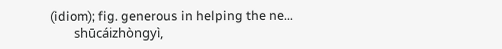(idiom); fig. generous in helping the ne...
        shūcáizhòngyì,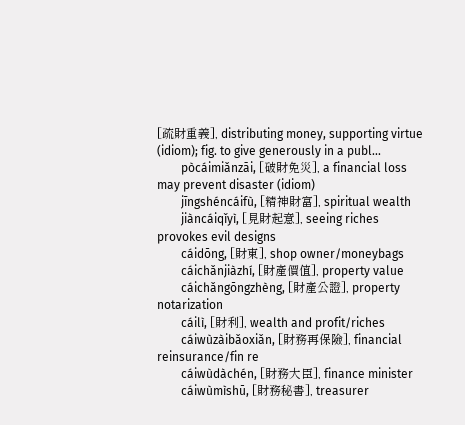[疏財重義], distributing money, supporting virtue (idiom); fig. to give generously in a publ...
        pòcáimiǎnzāi, [破財免災], a financial loss may prevent disaster (idiom)
        jīngshéncáifù, [精神財富], spiritual wealth
        jiàncáiqǐyì, [見財起意], seeing riches provokes evil designs
        cáidōng, [財東], shop owner/moneybags
        cáichǎnjiàzhí, [財產價值], property value
        cáichǎngōngzhèng, [財產公證], property notarization
        cáilì, [財利], wealth and profit/riches
        cáiwùzàibǎoxiǎn, [財務再保險], financial reinsurance/fin re
        cáiwùdàchén, [財務大臣], finance minister
        cáiwùmìshū, [財務秘書], treasurer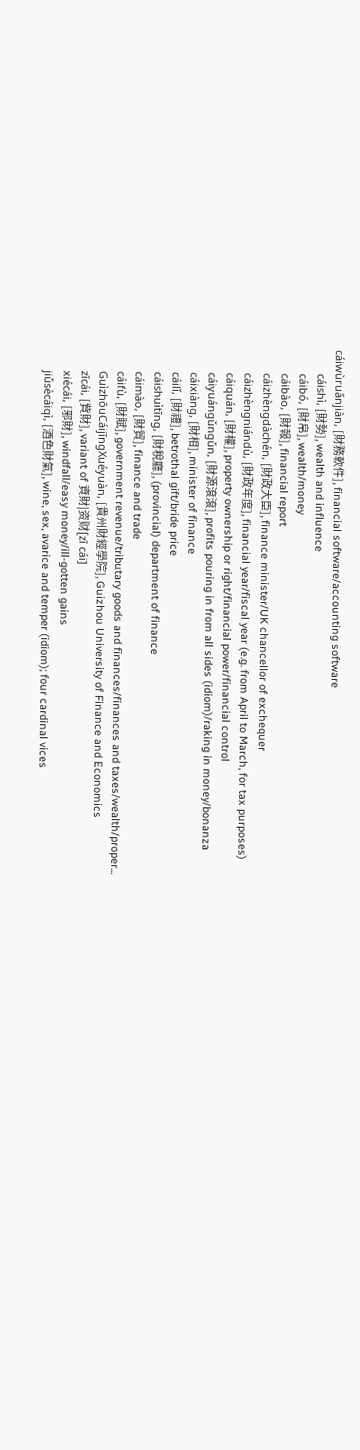cáiwùruǎnjiàn, [財務軟件], financial software/accounting software
        cáishì, [財勢], wealth and influence
        cáibó, [財帛], wealth/money
        cáibào, [財報], financial report
        cáizhèngdàchén, [財政大臣], finance minister/UK chancellor of exchequer
        cáizhèngniándù, [財政年度], financial year/fiscal year (e.g. from April to March, for tax purposes)
        cáiquán, [財權], property ownership or right/financial power/financial control
        cáiyuángǔngǔn, [財源滾滾], profits pouring in from all sides (idiom)/raking in money/bonanza
        cáixiàng, [財相], minister of finance
        cáilǐ, [財禮], betrothal gift/bride price
        cáishuìtīng, [財稅廳], (provincial) department of finance
        cáimào, [財貿], finance and trade
        cáifù, [財賦], government revenue/tributary goods and finances/finances and taxes/wealth/proper...
        GuìzhōuCáijīngXuéyuàn, [貴州財經學院], Guizhou University of Finance and Economics
        zīcái, [貲財], variant of 資財|资财[zī cái]
        xiécái, [邪財], windfall/easy money/ill-gotten gains
        jiǔsècáiqì, [酒色財氣], wine, sex, avarice and temper (idiom); four cardinal vices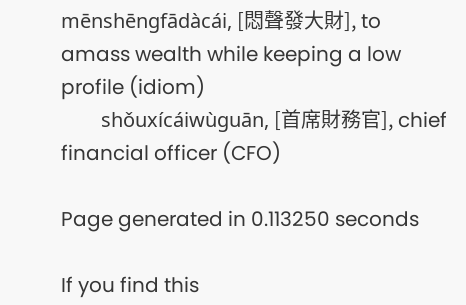mēnshēngfādàcái, [悶聲發大財], to amass wealth while keeping a low profile (idiom)
        shǒuxícáiwùguān, [首席財務官], chief financial officer (CFO)

Page generated in 0.113250 seconds

If you find this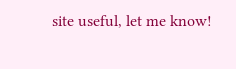site useful, let me know!